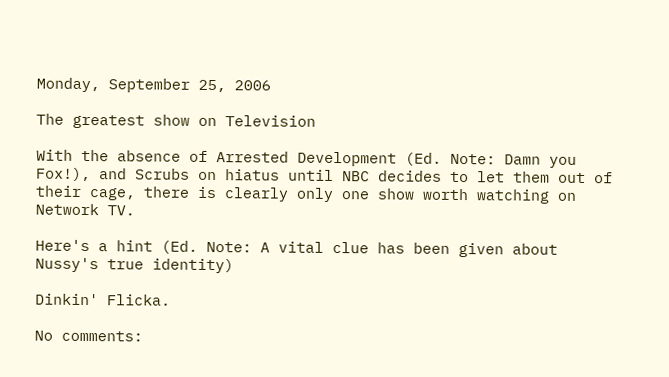Monday, September 25, 2006

The greatest show on Television

With the absence of Arrested Development (Ed. Note: Damn you Fox!), and Scrubs on hiatus until NBC decides to let them out of their cage, there is clearly only one show worth watching on Network TV.

Here's a hint (Ed. Note: A vital clue has been given about Nussy's true identity)

Dinkin' Flicka.

No comments: